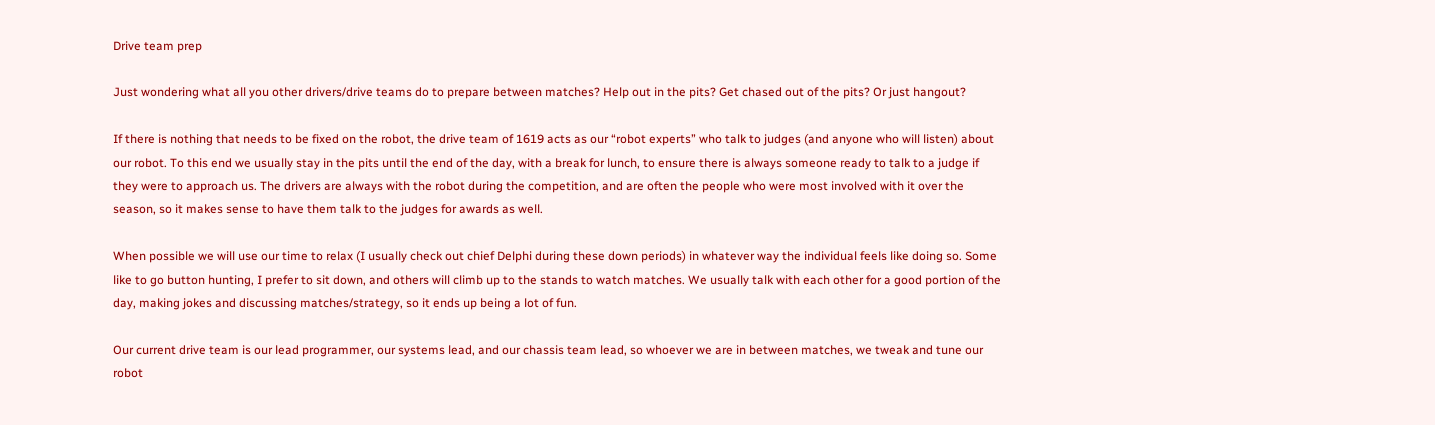Drive team prep

Just wondering what all you other drivers/drive teams do to prepare between matches? Help out in the pits? Get chased out of the pits? Or just hangout?

If there is nothing that needs to be fixed on the robot, the drive team of 1619 acts as our “robot experts” who talk to judges (and anyone who will listen) about our robot. To this end we usually stay in the pits until the end of the day, with a break for lunch, to ensure there is always someone ready to talk to a judge if they were to approach us. The drivers are always with the robot during the competition, and are often the people who were most involved with it over the season, so it makes sense to have them talk to the judges for awards as well.

When possible we will use our time to relax (I usually check out chief Delphi during these down periods) in whatever way the individual feels like doing so. Some like to go button hunting, I prefer to sit down, and others will climb up to the stands to watch matches. We usually talk with each other for a good portion of the day, making jokes and discussing matches/strategy, so it ends up being a lot of fun.

Our current drive team is our lead programmer, our systems lead, and our chassis team lead, so whoever we are in between matches, we tweak and tune our robot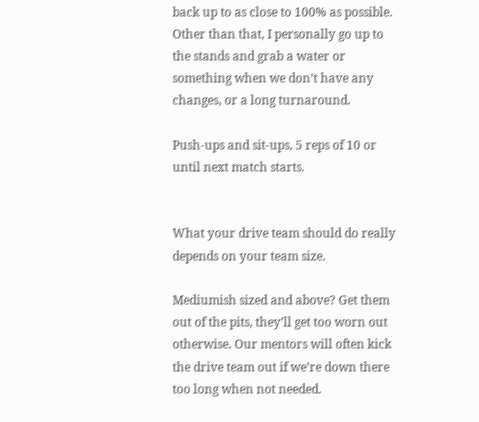back up to as close to 100% as possible. Other than that, I personally go up to the stands and grab a water or something when we don’t have any changes, or a long turnaround.

Push-ups and sit-ups, 5 reps of 10 or until next match starts.


What your drive team should do really depends on your team size.

Mediumish sized and above? Get them out of the pits, they’ll get too worn out otherwise. Our mentors will often kick the drive team out if we’re down there too long when not needed.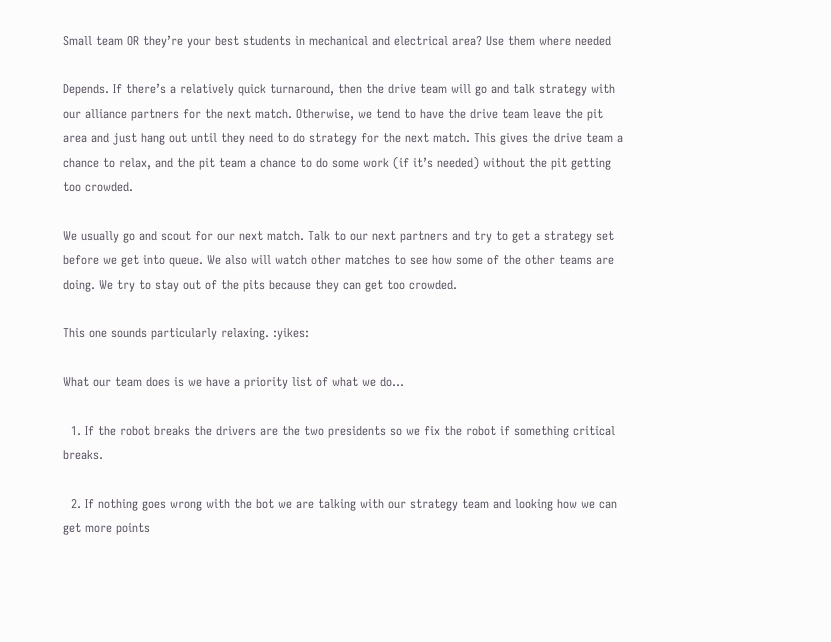Small team OR they’re your best students in mechanical and electrical area? Use them where needed

Depends. If there’s a relatively quick turnaround, then the drive team will go and talk strategy with our alliance partners for the next match. Otherwise, we tend to have the drive team leave the pit area and just hang out until they need to do strategy for the next match. This gives the drive team a chance to relax, and the pit team a chance to do some work (if it’s needed) without the pit getting too crowded.

We usually go and scout for our next match. Talk to our next partners and try to get a strategy set before we get into queue. We also will watch other matches to see how some of the other teams are doing. We try to stay out of the pits because they can get too crowded.

This one sounds particularly relaxing. :yikes:

What our team does is we have a priority list of what we do…

  1. If the robot breaks the drivers are the two presidents so we fix the robot if something critical breaks.

  2. If nothing goes wrong with the bot we are talking with our strategy team and looking how we can get more points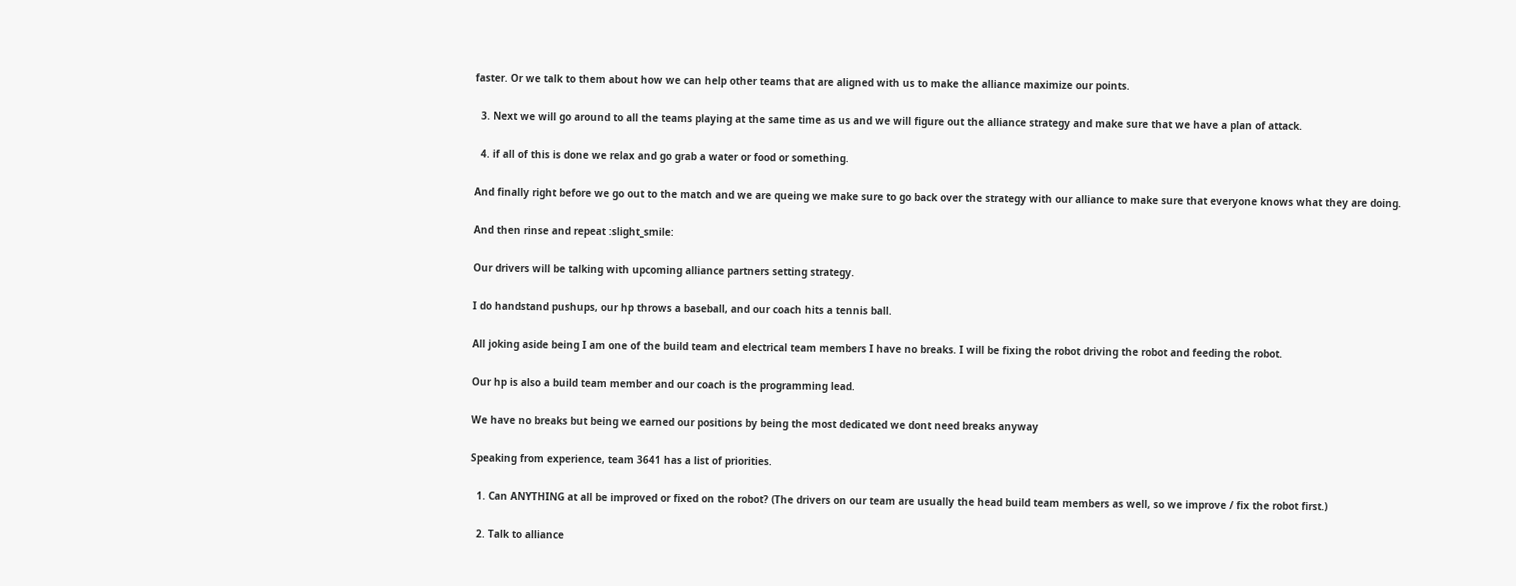faster. Or we talk to them about how we can help other teams that are aligned with us to make the alliance maximize our points.

  3. Next we will go around to all the teams playing at the same time as us and we will figure out the alliance strategy and make sure that we have a plan of attack.

  4. if all of this is done we relax and go grab a water or food or something.

And finally right before we go out to the match and we are queing we make sure to go back over the strategy with our alliance to make sure that everyone knows what they are doing.

And then rinse and repeat :slight_smile:

Our drivers will be talking with upcoming alliance partners setting strategy.

I do handstand pushups, our hp throws a baseball, and our coach hits a tennis ball.

All joking aside being I am one of the build team and electrical team members I have no breaks. I will be fixing the robot driving the robot and feeding the robot.

Our hp is also a build team member and our coach is the programming lead.

We have no breaks but being we earned our positions by being the most dedicated we dont need breaks anyway

Speaking from experience, team 3641 has a list of priorities.

  1. Can ANYTHING at all be improved or fixed on the robot? (The drivers on our team are usually the head build team members as well, so we improve / fix the robot first.)

  2. Talk to alliance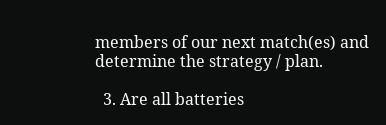members of our next match(es) and determine the strategy / plan.

  3. Are all batteries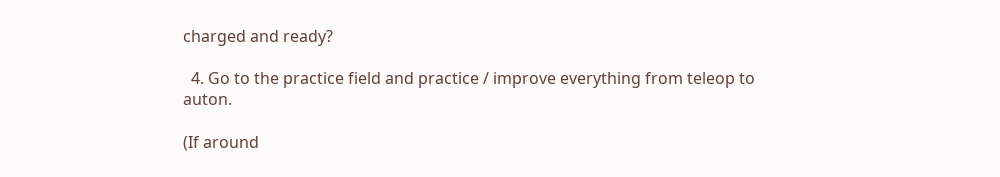charged and ready?

  4. Go to the practice field and practice / improve everything from teleop to auton.

(If around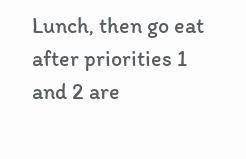Lunch, then go eat after priorities 1 and 2 are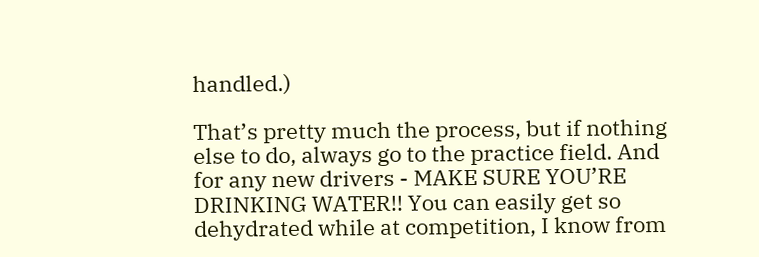handled.)

That’s pretty much the process, but if nothing else to do, always go to the practice field. And for any new drivers - MAKE SURE YOU’RE DRINKING WATER!! You can easily get so dehydrated while at competition, I know from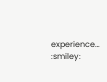experience… :smiley: